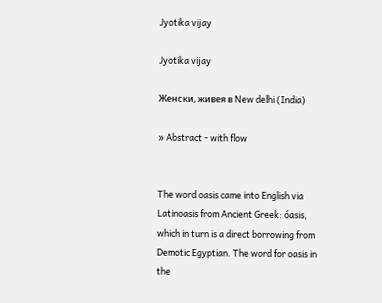Jyotika vijay

Jyotika vijay

Женски, живея в New delhi (India)

» Abstract - with flow


The word oasis came into English via Latinoasis from Ancient Greek: óasis, which in turn is a direct borrowing from Demotic Egyptian. The word for oasis in the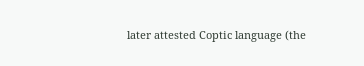later attested Coptic language (the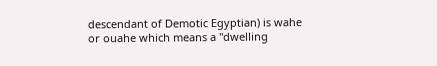descendant of Demotic Egyptian) is wahe or ouahe which means a "dwelling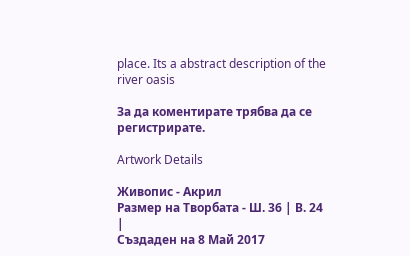place. Its a abstract description of the river oasis

За да коментирате трябва да се регистрирате.

Artwork Details

Живопис - Акрил
Размер на Творбата - Ш. 36 | В. 24 |
Създаден на 8 Май 2017